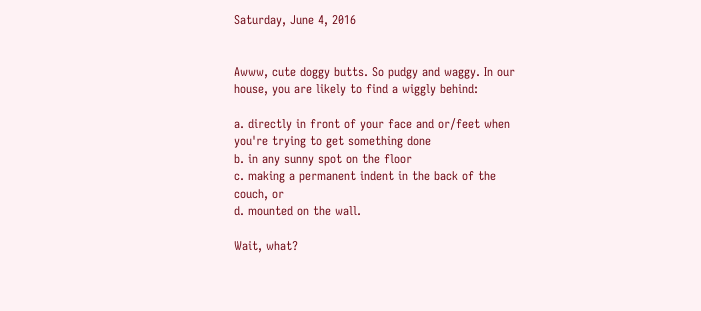Saturday, June 4, 2016


Awww, cute doggy butts. So pudgy and waggy. In our house, you are likely to find a wiggly behind:

a. directly in front of your face and or/feet when you're trying to get something done
b. in any sunny spot on the floor
c. making a permanent indent in the back of the couch, or
d. mounted on the wall.

Wait, what?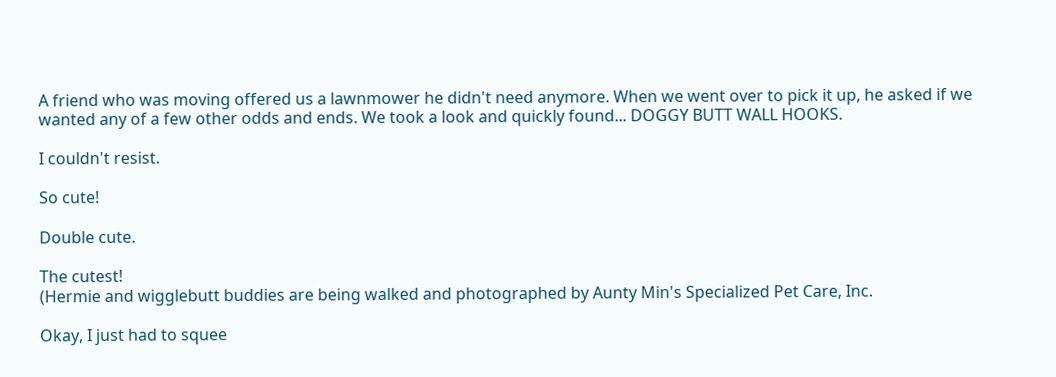A friend who was moving offered us a lawnmower he didn't need anymore. When we went over to pick it up, he asked if we wanted any of a few other odds and ends. We took a look and quickly found... DOGGY BUTT WALL HOOKS.

I couldn't resist.

So cute!

Double cute.

The cutest!
(Hermie and wigglebutt buddies are being walked and photographed by Aunty Min's Specialized Pet Care, Inc.

Okay, I just had to squee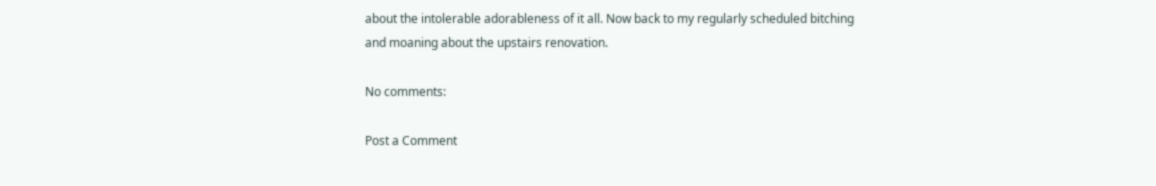about the intolerable adorableness of it all. Now back to my regularly scheduled bitching and moaning about the upstairs renovation.

No comments:

Post a Comment